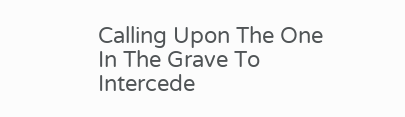Calling Upon The One In The Grave To Intercede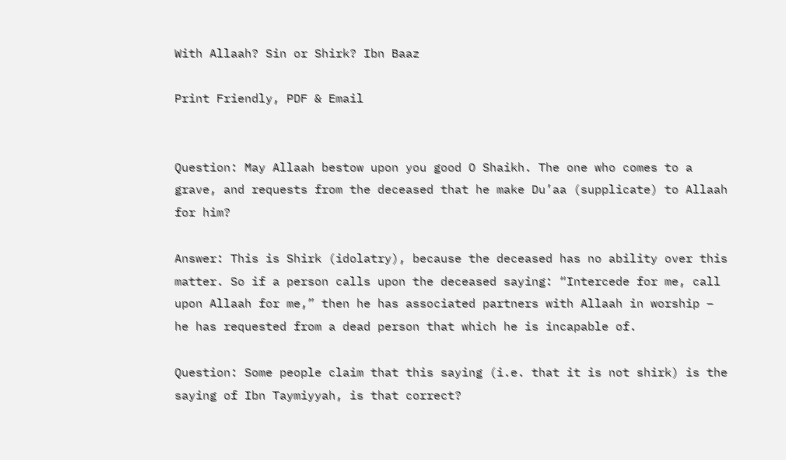With Allaah? Sin or Shirk? Ibn Baaz

Print Friendly, PDF & Email


Question: May Allaah bestow upon you good O Shaikh. The one who comes to a grave, and requests from the deceased that he make Du’aa (supplicate) to Allaah for him?

Answer: This is Shirk (idolatry), because the deceased has no ability over this matter. So if a person calls upon the deceased saying: “Intercede for me, call upon Allaah for me,” then he has associated partners with Allaah in worship – he has requested from a dead person that which he is incapable of.

Question: Some people claim that this saying (i.e. that it is not shirk) is the saying of Ibn Taymiyyah, is that correct?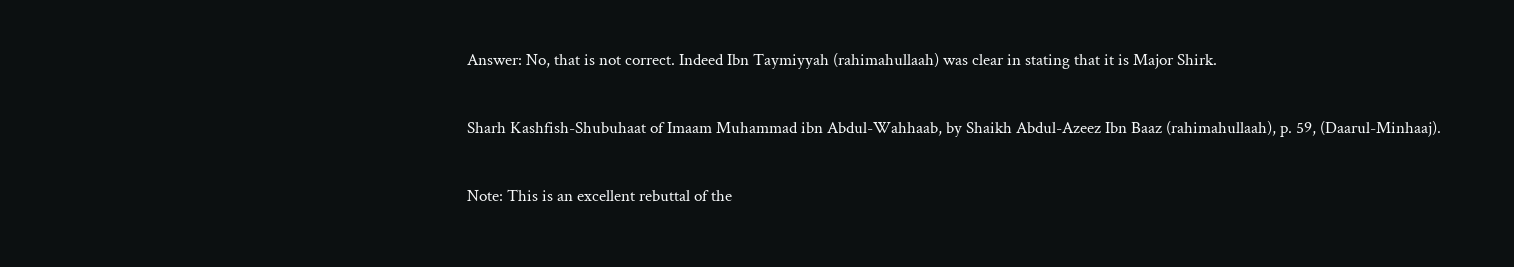Answer: No, that is not correct. Indeed Ibn Taymiyyah (rahimahullaah) was clear in stating that it is Major Shirk.

Sharh Kashfish-Shubuhaat of Imaam Muhammad ibn Abdul-Wahhaab, by Shaikh Abdul-Azeez Ibn Baaz (rahimahullaah), p. 59, (Daarul-Minhaaj).

Note: This is an excellent rebuttal of the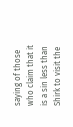saying of those who claim that it is a sin less than Shirk to visit the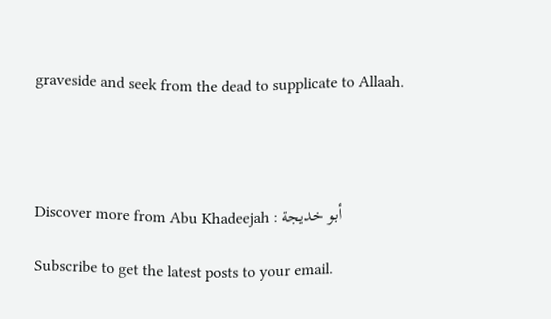graveside and seek from the dead to supplicate to Allaah.




Discover more from Abu Khadeejah : أبو خديجة

Subscribe to get the latest posts to your email.